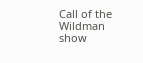Call of the Wildman show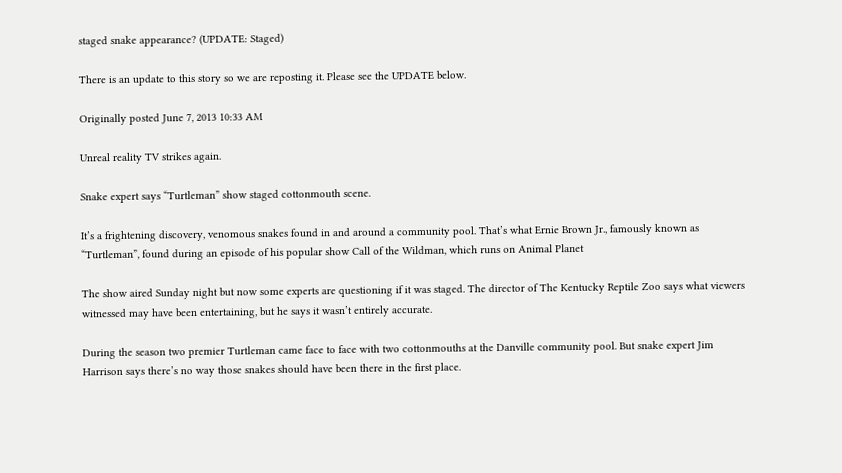staged snake appearance? (UPDATE: Staged)

There is an update to this story so we are reposting it. Please see the UPDATE below.

Originally posted June 7, 2013 10:33 AM

Unreal reality TV strikes again.

Snake expert says “Turtleman” show staged cottonmouth scene.

It’s a frightening discovery, venomous snakes found in and around a community pool. That’s what Ernie Brown Jr., famously known as “Turtleman”, found during an episode of his popular show Call of the Wildman, which runs on Animal Planet

The show aired Sunday night but now some experts are questioning if it was staged. The director of The Kentucky Reptile Zoo says what viewers witnessed may have been entertaining, but he says it wasn’t entirely accurate.

During the season two premier Turtleman came face to face with two cottonmouths at the Danville community pool. But snake expert Jim Harrison says there’s no way those snakes should have been there in the first place.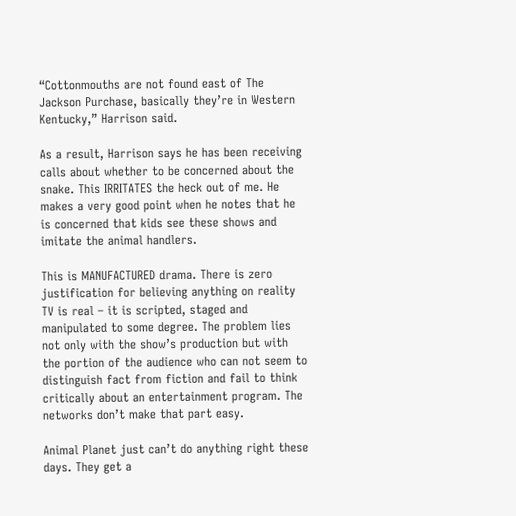“Cottonmouths are not found east of The Jackson Purchase, basically they’re in Western Kentucky,” Harrison said.

As a result, Harrison says he has been receiving calls about whether to be concerned about the snake. This IRRITATES the heck out of me. He makes a very good point when he notes that he is concerned that kids see these shows and imitate the animal handlers.

This is MANUFACTURED drama. There is zero justification for believing anything on reality TV is real – it is scripted, staged and manipulated to some degree. The problem lies not only with the show’s production but with the portion of the audience who can not seem to distinguish fact from fiction and fail to think critically about an entertainment program. The networks don’t make that part easy.

Animal Planet just can’t do anything right these days. They get a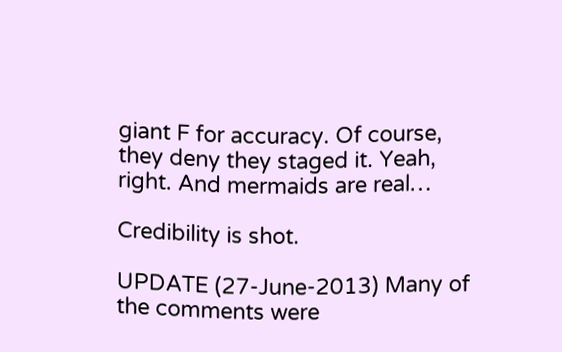giant F for accuracy. Of course, they deny they staged it. Yeah, right. And mermaids are real…

Credibility is shot.

UPDATE (27-June-2013) Many of the comments were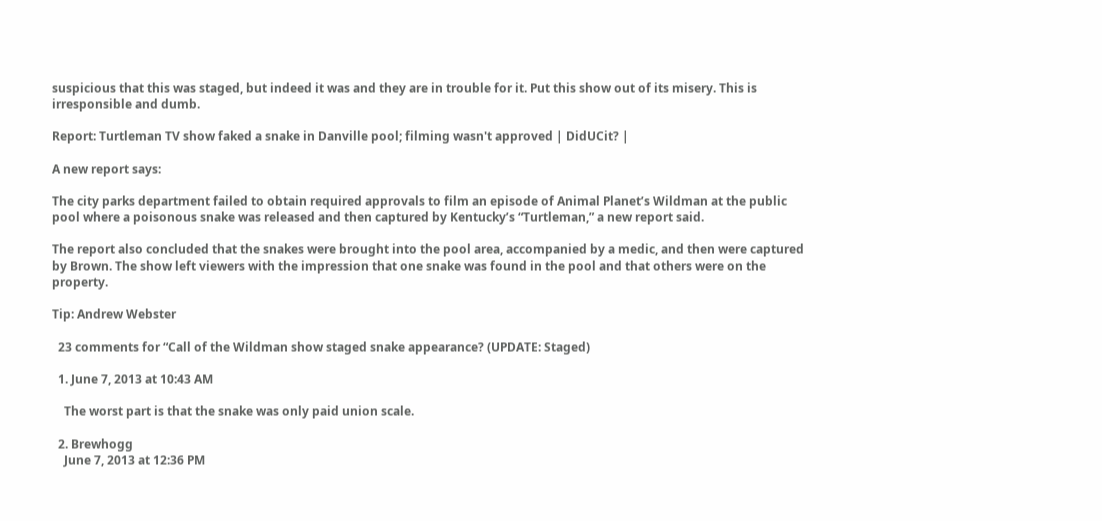suspicious that this was staged, but indeed it was and they are in trouble for it. Put this show out of its misery. This is irresponsible and dumb.

Report: Turtleman TV show faked a snake in Danville pool; filming wasn't approved | DidUCit? |

A new report says:

The city parks department failed to obtain required approvals to film an episode of Animal Planet’s Wildman at the public pool where a poisonous snake was released and then captured by Kentucky’s “Turtleman,” a new report said.

The report also concluded that the snakes were brought into the pool area, accompanied by a medic, and then were captured by Brown. The show left viewers with the impression that one snake was found in the pool and that others were on the property.

Tip: Andrew Webster

  23 comments for “Call of the Wildman show staged snake appearance? (UPDATE: Staged)

  1. June 7, 2013 at 10:43 AM

    The worst part is that the snake was only paid union scale.

  2. Brewhogg
    June 7, 2013 at 12:36 PM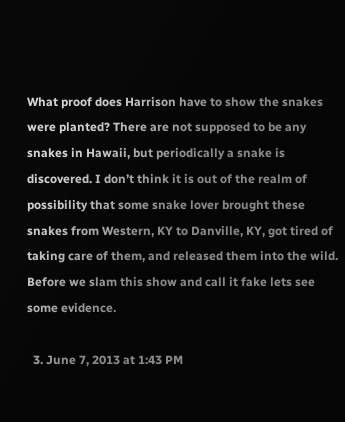What proof does Harrison have to show the snakes were planted? There are not supposed to be any snakes in Hawaii, but periodically a snake is discovered. I don’t think it is out of the realm of possibility that some snake lover brought these snakes from Western, KY to Danville, KY, got tired of taking care of them, and released them into the wild. Before we slam this show and call it fake lets see some evidence.

  3. June 7, 2013 at 1:43 PM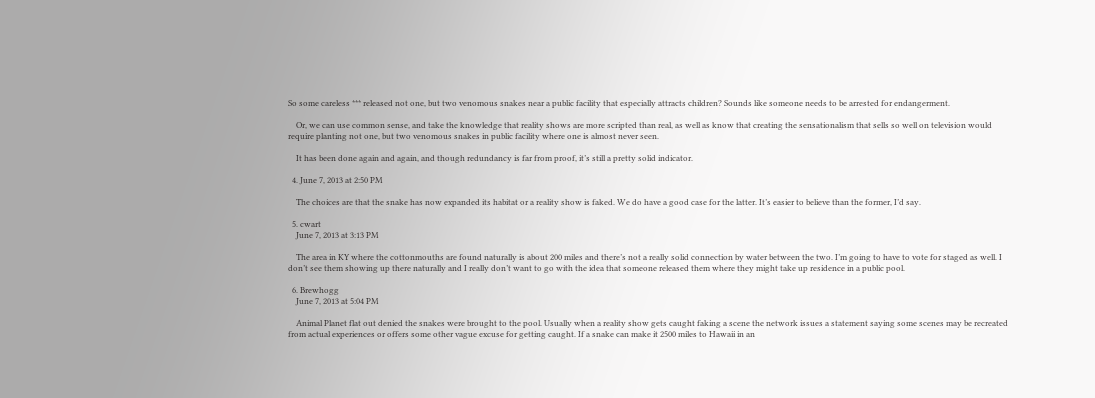So some careless *** released not one, but two venomous snakes near a public facility that especially attracts children? Sounds like someone needs to be arrested for endangerment.

    Or, we can use common sense, and take the knowledge that reality shows are more scripted than real, as well as know that creating the sensationalism that sells so well on television would require planting not one, but two venomous snakes in public facility where one is almost never seen.

    It has been done again and again, and though redundancy is far from proof, it’s still a pretty solid indicator.

  4. June 7, 2013 at 2:50 PM

    The choices are that the snake has now expanded its habitat or a reality show is faked. We do have a good case for the latter. It’s easier to believe than the former, I’d say.

  5. cwart
    June 7, 2013 at 3:13 PM

    The area in KY where the cottonmouths are found naturally is about 200 miles and there’s not a really solid connection by water between the two. I’m going to have to vote for staged as well. I don’t see them showing up there naturally and I really don’t want to go with the idea that someone released them where they might take up residence in a public pool.

  6. Brewhogg
    June 7, 2013 at 5:04 PM

    Animal Planet flat out denied the snakes were brought to the pool. Usually when a reality show gets caught faking a scene the network issues a statement saying some scenes may be recreated from actual experiences or offers some other vague excuse for getting caught. If a snake can make it 2500 miles to Hawaii in an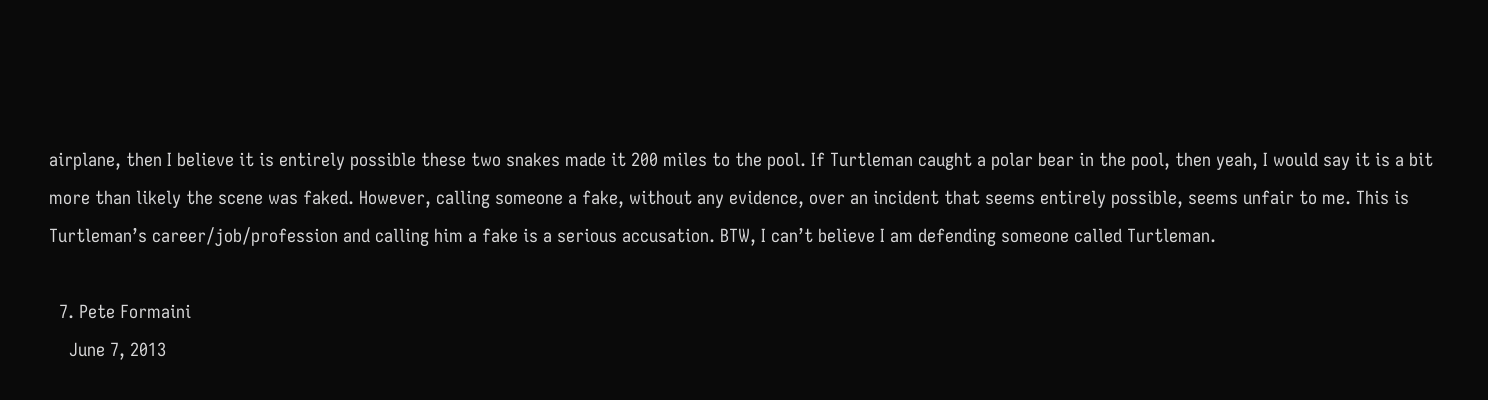airplane, then I believe it is entirely possible these two snakes made it 200 miles to the pool. If Turtleman caught a polar bear in the pool, then yeah, I would say it is a bit more than likely the scene was faked. However, calling someone a fake, without any evidence, over an incident that seems entirely possible, seems unfair to me. This is Turtleman’s career/job/profession and calling him a fake is a serious accusation. BTW, I can’t believe I am defending someone called Turtleman.

  7. Pete Formaini
    June 7, 2013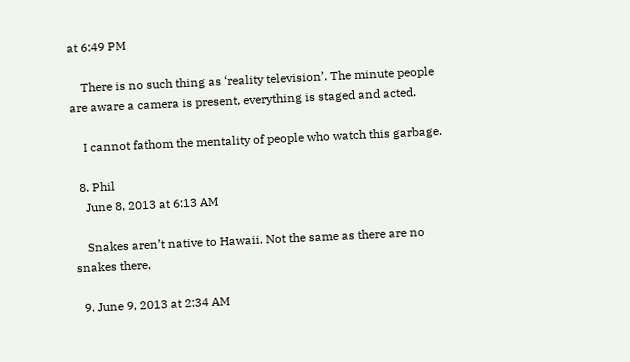at 6:49 PM

    There is no such thing as ‘reality television’. The minute people are aware a camera is present, everything is staged and acted.

    I cannot fathom the mentality of people who watch this garbage.

  8. Phil
    June 8, 2013 at 6:13 AM

    Snakes aren’t native to Hawaii. Not the same as there are no snakes there,

  9. June 9, 2013 at 2:34 AM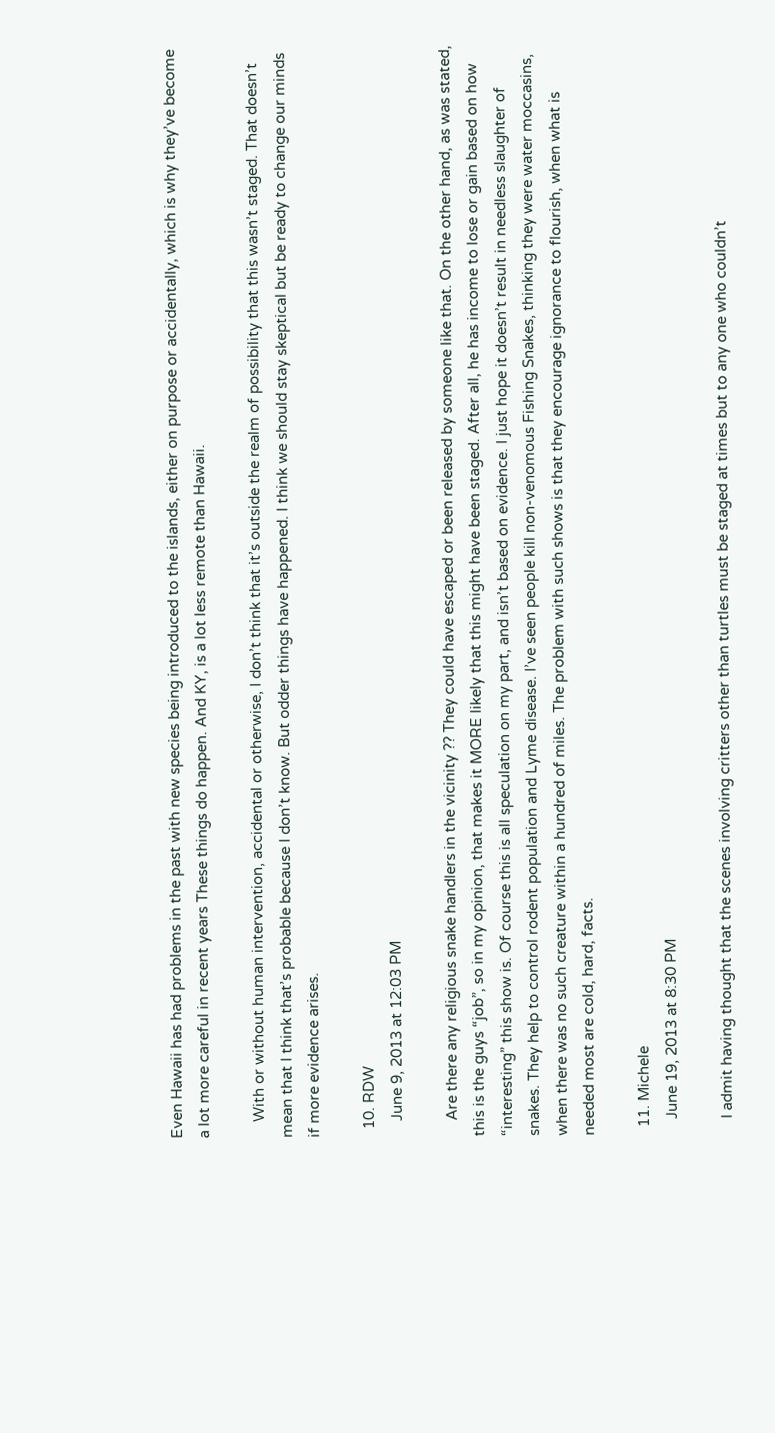Even Hawaii has had problems in the past with new species being introduced to the islands, either on purpose or accidentally, which is why they’ve become a lot more careful in recent years These things do happen. And KY, is a lot less remote than Hawaii.

    With or without human intervention, accidental or otherwise, I don’t think that it’s outside the realm of possibility that this wasn’t staged. That doesn’t mean that I think that’s probable because I don’t know. But odder things have happened. I think we should stay skeptical but be ready to change our minds if more evidence arises.

  10. RDW
    June 9, 2013 at 12:03 PM

    Are there any religious snake handlers in the vicinity ?? They could have escaped or been released by someone like that. On the other hand, as was stated, this is the guys “job”, so in my opinion, that makes it MORE likely that this might have been staged. After all, he has income to lose or gain based on how “interesting” this show is. Of course this is all speculation on my part, and isn’t based on evidence. I just hope it doesn’t result in needless slaughter of snakes. They help to control rodent population and Lyme disease. I’ve seen people kill non-venomous Fishing Snakes, thinking they were water moccasins, when there was no such creature within a hundred of miles. The problem with such shows is that they encourage ignorance to flourish, when what is needed most are cold, hard, facts.

  11. Michele
    June 19, 2013 at 8:30 PM

    I admit having thought that the scenes involving critters other than turtles must be staged at times but to any one who couldn’t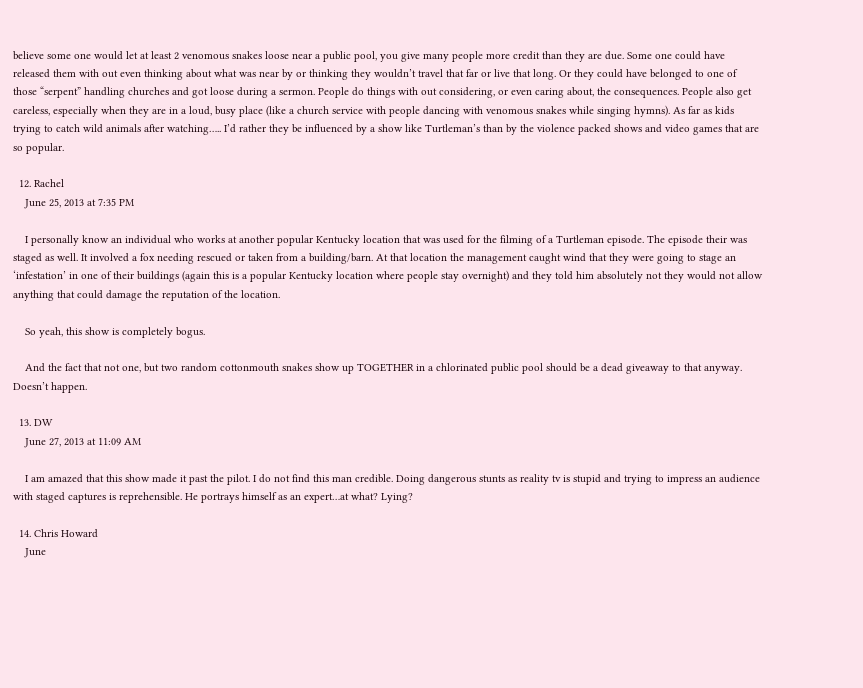believe some one would let at least 2 venomous snakes loose near a public pool, you give many people more credit than they are due. Some one could have released them with out even thinking about what was near by or thinking they wouldn’t travel that far or live that long. Or they could have belonged to one of those “serpent” handling churches and got loose during a sermon. People do things with out considering, or even caring about, the consequences. People also get careless, especially when they are in a loud, busy place (like a church service with people dancing with venomous snakes while singing hymns). As far as kids trying to catch wild animals after watching….. I’d rather they be influenced by a show like Turtleman’s than by the violence packed shows and video games that are so popular.

  12. Rachel
    June 25, 2013 at 7:35 PM

    I personally know an individual who works at another popular Kentucky location that was used for the filming of a Turtleman episode. The episode their was staged as well. It involved a fox needing rescued or taken from a building/barn. At that location the management caught wind that they were going to stage an ‘infestation’ in one of their buildings (again this is a popular Kentucky location where people stay overnight) and they told him absolutely not they would not allow anything that could damage the reputation of the location.

    So yeah, this show is completely bogus.

    And the fact that not one, but two random cottonmouth snakes show up TOGETHER in a chlorinated public pool should be a dead giveaway to that anyway. Doesn’t happen.

  13. DW
    June 27, 2013 at 11:09 AM

    I am amazed that this show made it past the pilot. I do not find this man credible. Doing dangerous stunts as reality tv is stupid and trying to impress an audience with staged captures is reprehensible. He portrays himself as an expert…at what? Lying?

  14. Chris Howard
    June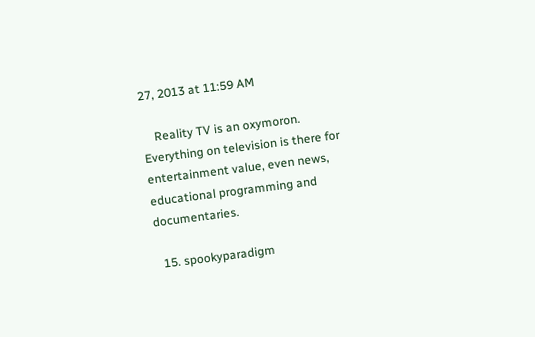27, 2013 at 11:59 AM

    Reality TV is an oxymoron. Everything on television is there for entertainment value, even news, educational programming and documentaries.

  15. spookyparadigm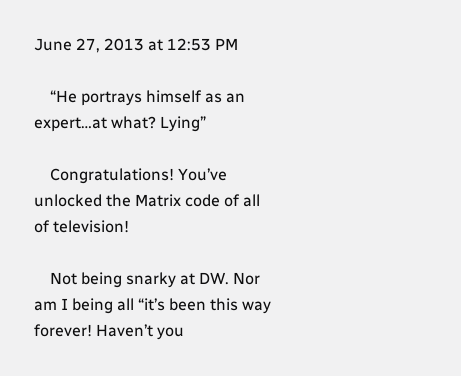June 27, 2013 at 12:53 PM

    “He portrays himself as an expert…at what? Lying”

    Congratulations! You’ve unlocked the Matrix code of all of television!

    Not being snarky at DW. Nor am I being all “it’s been this way forever! Haven’t you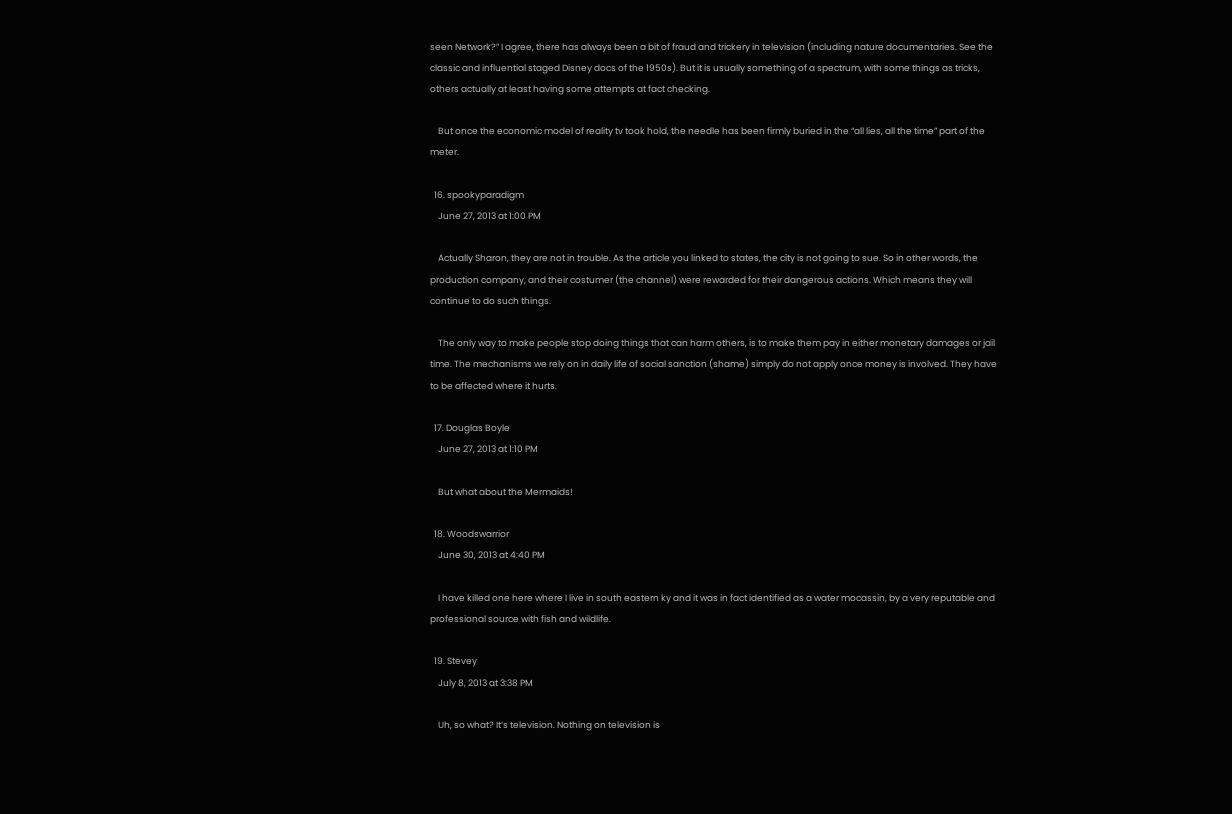seen Network?” I agree, there has always been a bit of fraud and trickery in television (including nature documentaries. See the classic and influential staged Disney docs of the 1950s). But it is usually something of a spectrum, with some things as tricks, others actually at least having some attempts at fact checking.

    But once the economic model of reality tv took hold, the needle has been firmly buried in the “all lies, all the time” part of the meter.

  16. spookyparadigm
    June 27, 2013 at 1:00 PM

    Actually Sharon, they are not in trouble. As the article you linked to states, the city is not going to sue. So in other words, the production company, and their costumer (the channel) were rewarded for their dangerous actions. Which means they will continue to do such things.

    The only way to make people stop doing things that can harm others, is to make them pay in either monetary damages or jail time. The mechanisms we rely on in daily life of social sanction (shame) simply do not apply once money is involved. They have to be affected where it hurts.

  17. Douglas Boyle
    June 27, 2013 at 1:10 PM

    But what about the Mermaids!

  18. Woodswarrior
    June 30, 2013 at 4:40 PM

    I have killed one here where I live in south eastern ky and it was in fact identified as a water mocassin, by a very reputable and professional source with fish and wildlife.

  19. Stevey
    July 8, 2013 at 3:38 PM

    Uh, so what? It’s television. Nothing on television is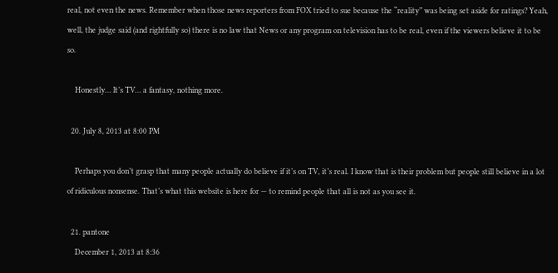real, not even the news. Remember when those news reporters from FOX tried to sue because the “reality” was being set aside for ratings? Yeah, well, the judge said (and rightfully so) there is no law that News or any program on television has to be real, even if the viewers believe it to be so.

    Honestly… It’s TV… a fantasy, nothing more.

  20. July 8, 2013 at 8:00 PM

    Perhaps you don’t grasp that many people actually do believe if it’s on TV, it’s real. I know that is their problem but people still believe in a lot of ridiculous nonsense. That’s what this website is here for — to remind people that all is not as you see it.

  21. pantone
    December 1, 2013 at 8:36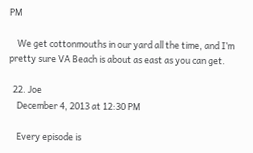PM

    We get cottonmouths in our yard all the time, and I’m pretty sure VA Beach is about as east as you can get.

  22. Joe
    December 4, 2013 at 12:30 PM

    Every episode is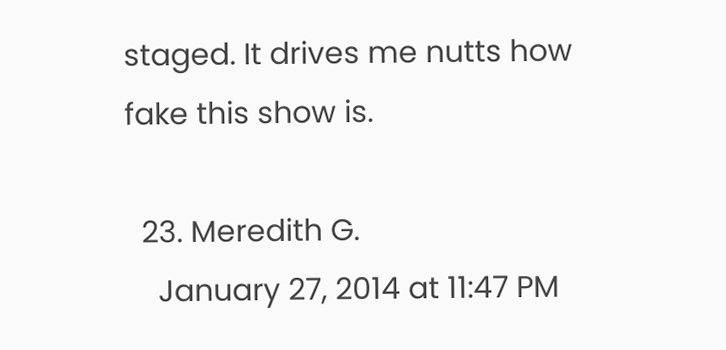staged. It drives me nutts how fake this show is.

  23. Meredith G.
    January 27, 2014 at 11:47 PM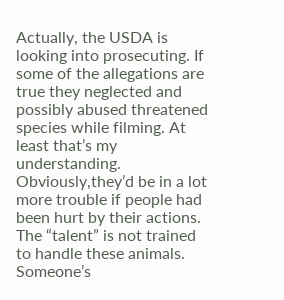Actually, the USDA is looking into prosecuting. If some of the allegations are true they neglected and possibly abused threatened species while filming. At least that’s my understanding. Obviously,they’d be in a lot more trouble if people had been hurt by their actions. The “talent” is not trained to handle these animals. Someone’s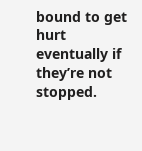bound to get hurt eventually if they’re not stopped.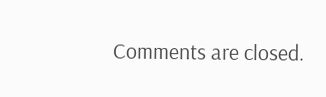Comments are closed.